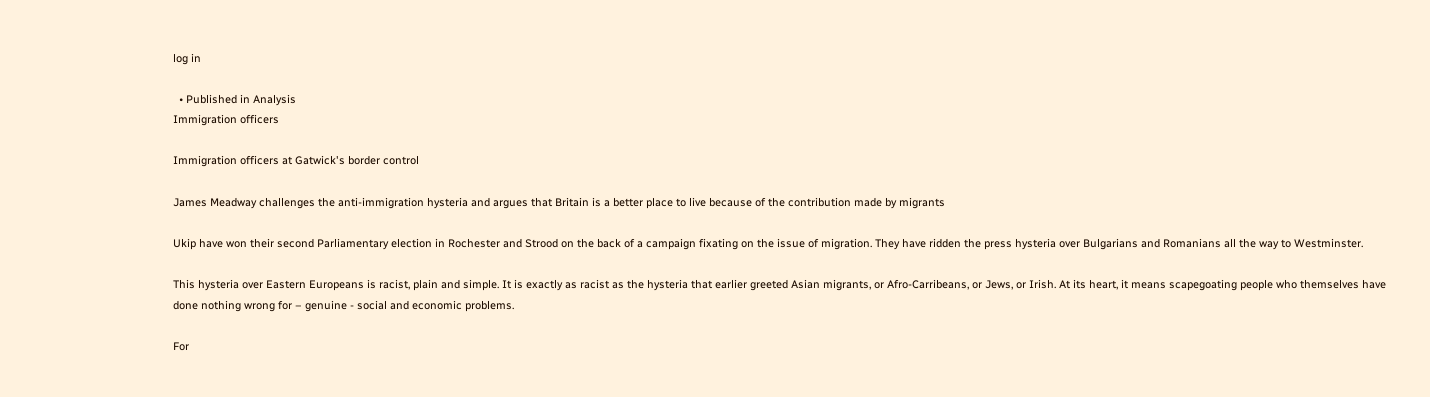log in

  • Published in Analysis
Immigration officers

Immigration officers at Gatwick's border control

James Meadway challenges the anti-immigration hysteria and argues that Britain is a better place to live because of the contribution made by migrants

Ukip have won their second Parliamentary election in Rochester and Strood on the back of a campaign fixating on the issue of migration. They have ridden the press hysteria over Bulgarians and Romanians all the way to Westminster.

This hysteria over Eastern Europeans is racist, plain and simple. It is exactly as racist as the hysteria that earlier greeted Asian migrants, or Afro-Carribeans, or Jews, or Irish. At its heart, it means scapegoating people who themselves have done nothing wrong for – genuine - social and economic problems.

For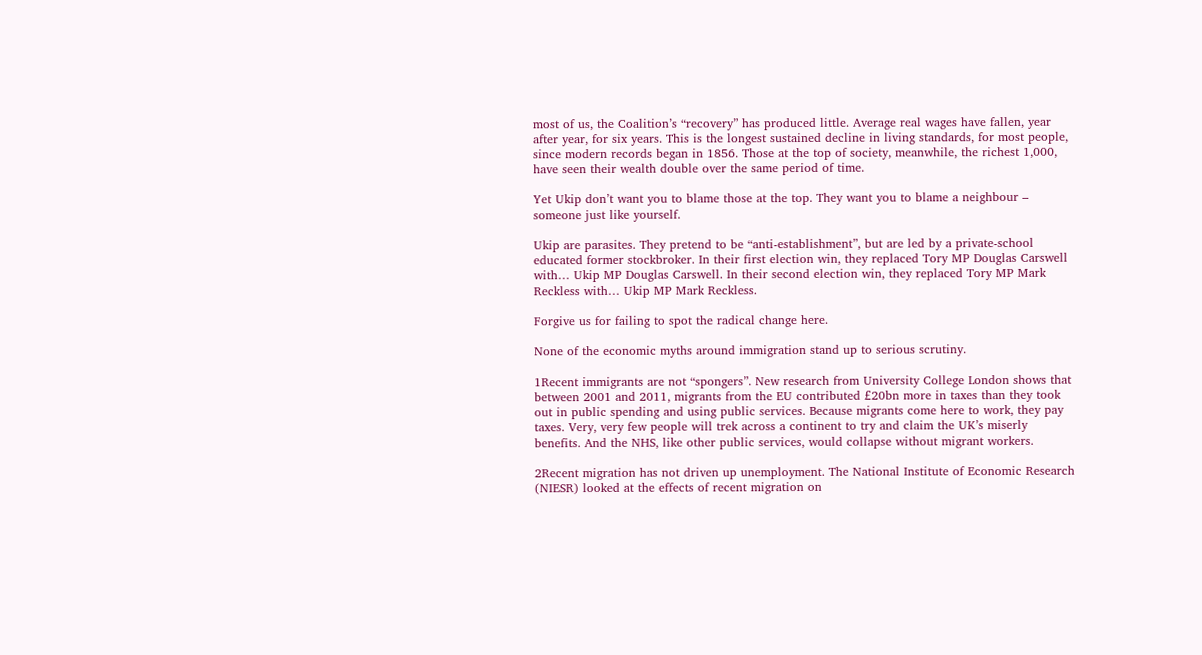most of us, the Coalition’s “recovery” has produced little. Average real wages have fallen, year after year, for six years. This is the longest sustained decline in living standards, for most people, since modern records began in 1856. Those at the top of society, meanwhile, the richest 1,000, have seen their wealth double over the same period of time.

Yet Ukip don’t want you to blame those at the top. They want you to blame a neighbour – someone just like yourself.

Ukip are parasites. They pretend to be “anti-establishment”, but are led by a private-school educated former stockbroker. In their first election win, they replaced Tory MP Douglas Carswell with… Ukip MP Douglas Carswell. In their second election win, they replaced Tory MP Mark Reckless with… Ukip MP Mark Reckless.

Forgive us for failing to spot the radical change here.

None of the economic myths around immigration stand up to serious scrutiny.

1Recent immigrants are not “spongers”. New research from University College London shows that between 2001 and 2011, migrants from the EU contributed £20bn more in taxes than they took out in public spending and using public services. Because migrants come here to work, they pay taxes. Very, very few people will trek across a continent to try and claim the UK’s miserly benefits. And the NHS, like other public services, would collapse without migrant workers.

2Recent migration has not driven up unemployment. The National Institute of Economic Research (NIESR) looked at the effects of recent migration on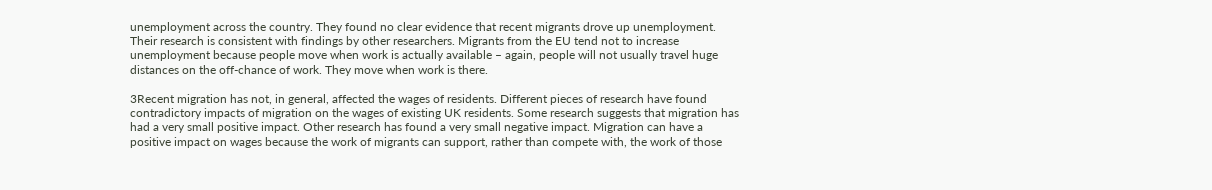unemployment across the country. They found no clear evidence that recent migrants drove up unemployment. Their research is consistent with findings by other researchers. Migrants from the EU tend not to increase unemployment because people move when work is actually available – again, people will not usually travel huge distances on the off-chance of work. They move when work is there.

3Recent migration has not, in general, affected the wages of residents. Different pieces of research have found contradictory impacts of migration on the wages of existing UK residents. Some research suggests that migration has had a very small positive impact. Other research has found a very small negative impact. Migration can have a positive impact on wages because the work of migrants can support, rather than compete with, the work of those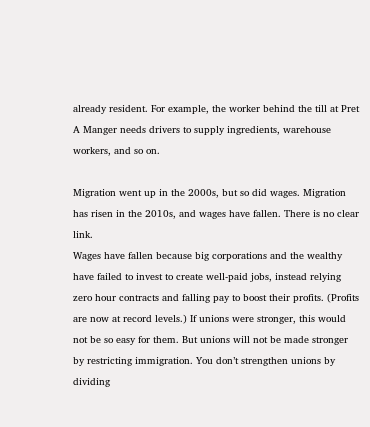already resident. For example, the worker behind the till at Pret A Manger needs drivers to supply ingredients, warehouse workers, and so on.

Migration went up in the 2000s, but so did wages. Migration has risen in the 2010s, and wages have fallen. There is no clear link.
Wages have fallen because big corporations and the wealthy have failed to invest to create well-paid jobs, instead relying zero hour contracts and falling pay to boost their profits. (Profits are now at record levels.) If unions were stronger, this would not be so easy for them. But unions will not be made stronger by restricting immigration. You don’t strengthen unions by dividing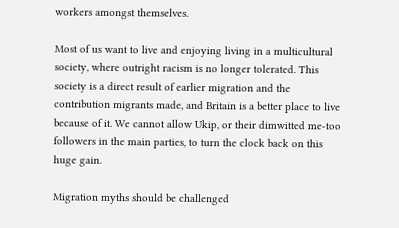workers amongst themselves.

Most of us want to live and enjoying living in a multicultural society, where outright racism is no longer tolerated. This society is a direct result of earlier migration and the contribution migrants made, and Britain is a better place to live because of it. We cannot allow Ukip, or their dimwitted me-too followers in the main parties, to turn the clock back on this huge gain.

Migration myths should be challenged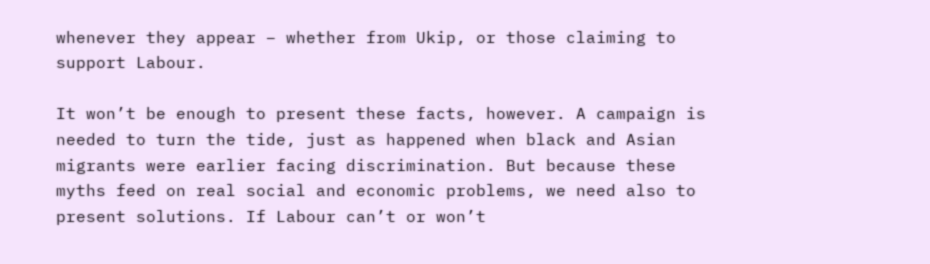whenever they appear – whether from Ukip, or those claiming to support Labour.

It won’t be enough to present these facts, however. A campaign is needed to turn the tide, just as happened when black and Asian migrants were earlier facing discrimination. But because these myths feed on real social and economic problems, we need also to present solutions. If Labour can’t or won’t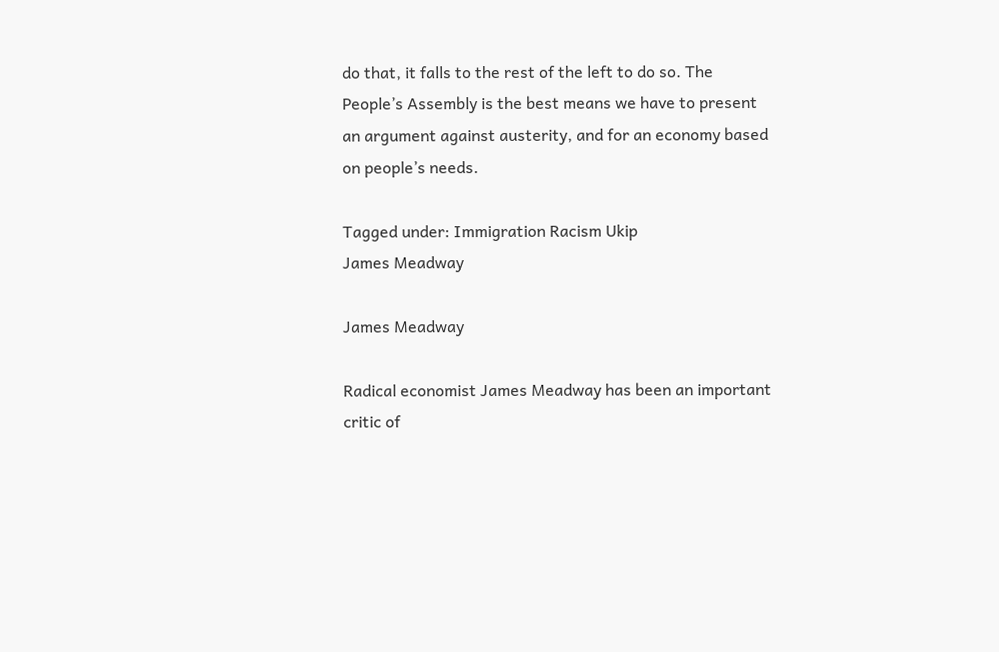do that, it falls to the rest of the left to do so. The People’s Assembly is the best means we have to present an argument against austerity, and for an economy based on people’s needs.

Tagged under: Immigration Racism Ukip
James Meadway

James Meadway

Radical economist James Meadway has been an important critic of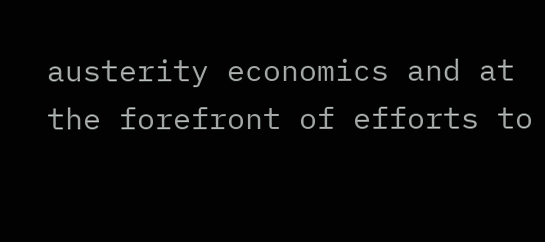austerity economics and at the forefront of efforts to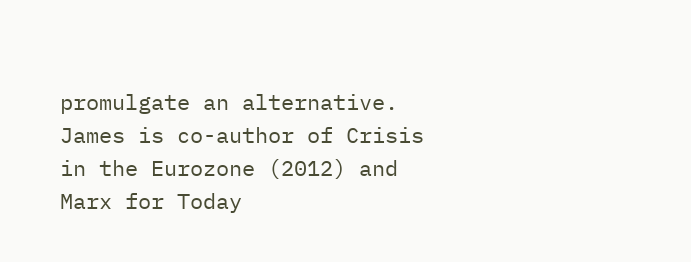promulgate an alternative. James is co-author of Crisis in the Eurozone (2012) and Marx for Today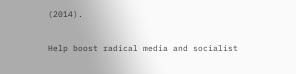(2014).

Help boost radical media and socialist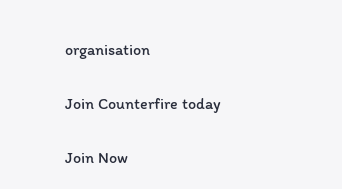organisation

Join Counterfire today

Join Now